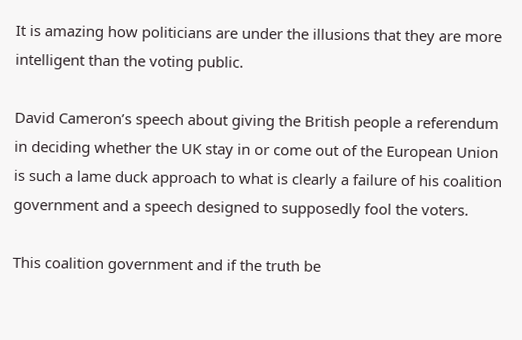It is amazing how politicians are under the illusions that they are more intelligent than the voting public.

David Cameron’s speech about giving the British people a referendum in deciding whether the UK stay in or come out of the European Union is such a lame duck approach to what is clearly a failure of his coalition government and a speech designed to supposedly fool the voters.

This coalition government and if the truth be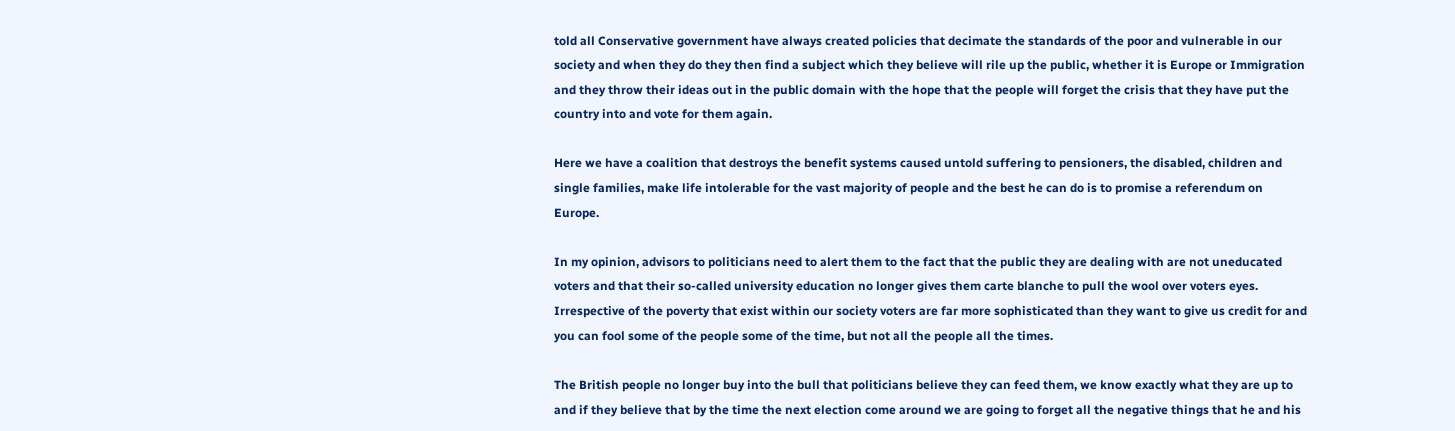told all Conservative government have always created policies that decimate the standards of the poor and vulnerable in our society and when they do they then find a subject which they believe will rile up the public, whether it is Europe or Immigration and they throw their ideas out in the public domain with the hope that the people will forget the crisis that they have put the country into and vote for them again.

Here we have a coalition that destroys the benefit systems caused untold suffering to pensioners, the disabled, children and single families, make life intolerable for the vast majority of people and the best he can do is to promise a referendum on Europe.

In my opinion, advisors to politicians need to alert them to the fact that the public they are dealing with are not uneducated voters and that their so-called university education no longer gives them carte blanche to pull the wool over voters eyes.  Irrespective of the poverty that exist within our society voters are far more sophisticated than they want to give us credit for and you can fool some of the people some of the time, but not all the people all the times.

The British people no longer buy into the bull that politicians believe they can feed them, we know exactly what they are up to and if they believe that by the time the next election come around we are going to forget all the negative things that he and his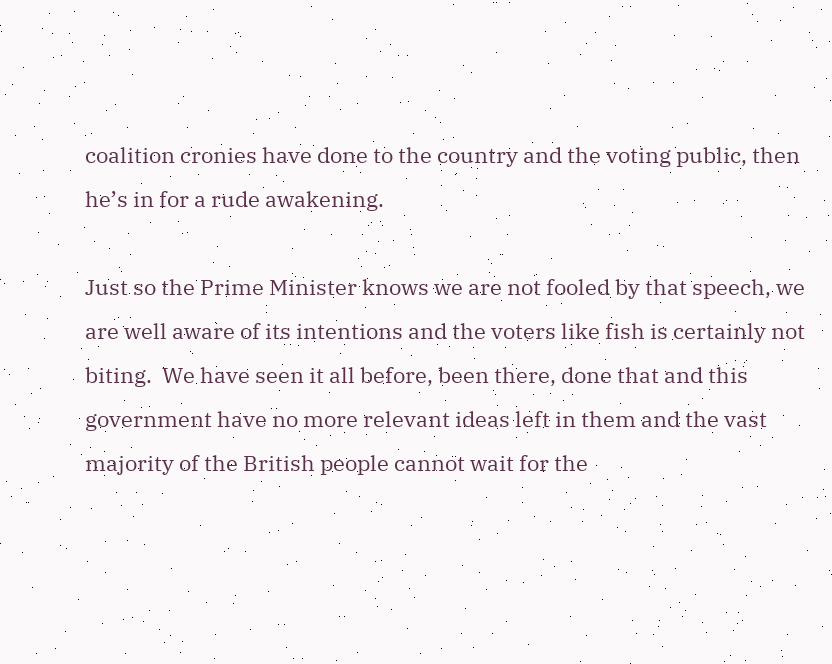coalition cronies have done to the country and the voting public, then he’s in for a rude awakening.

Just so the Prime Minister knows we are not fooled by that speech, we are well aware of its intentions and the voters like fish is certainly not biting.  We have seen it all before, been there, done that and this government have no more relevant ideas left in them and the vast majority of the British people cannot wait for the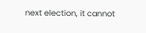next election, it cannot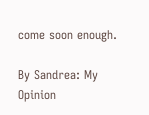come soon enough.

By Sandrea: My Opinion